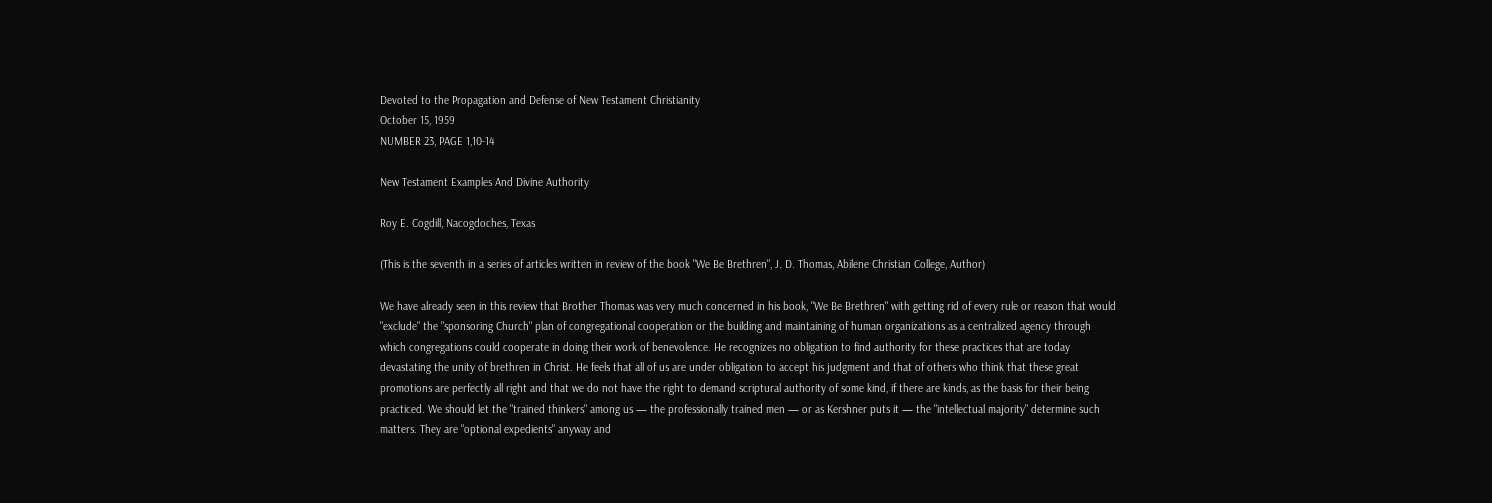Devoted to the Propagation and Defense of New Testament Christianity
October 15, 1959
NUMBER 23, PAGE 1,10-14

New Testament Examples And Divine Authority

Roy E. Cogdill, Nacogdoches, Texas

(This is the seventh in a series of articles written in review of the book "We Be Brethren", J. D. Thomas, Abilene Christian College, Author)

We have already seen in this review that Brother Thomas was very much concerned in his book, "We Be Brethren" with getting rid of every rule or reason that would "exclude" the "sponsoring Church" plan of congregational cooperation or the building and maintaining of human organizations as a centralized agency through which congregations could cooperate in doing their work of benevolence. He recognizes no obligation to find authority for these practices that are today devastating the unity of brethren in Christ. He feels that all of us are under obligation to accept his judgment and that of others who think that these great promotions are perfectly all right and that we do not have the right to demand scriptural authority of some kind, if there are kinds, as the basis for their being practiced. We should let the "trained thinkers" among us — the professionally trained men — or as Kershner puts it — the "intellectual majority" determine such matters. They are "optional expedients" anyway and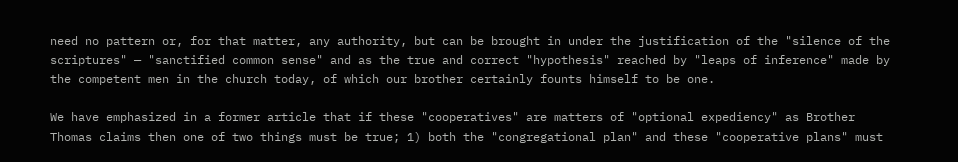need no pattern or, for that matter, any authority, but can be brought in under the justification of the "silence of the scriptures" — "sanctified common sense" and as the true and correct "hypothesis" reached by "leaps of inference" made by the competent men in the church today, of which our brother certainly founts himself to be one.

We have emphasized in a former article that if these "cooperatives" are matters of "optional expediency" as Brother Thomas claims then one of two things must be true; 1) both the "congregational plan" and these "cooperative plans" must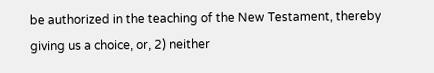be authorized in the teaching of the New Testament, thereby giving us a choice, or, 2) neither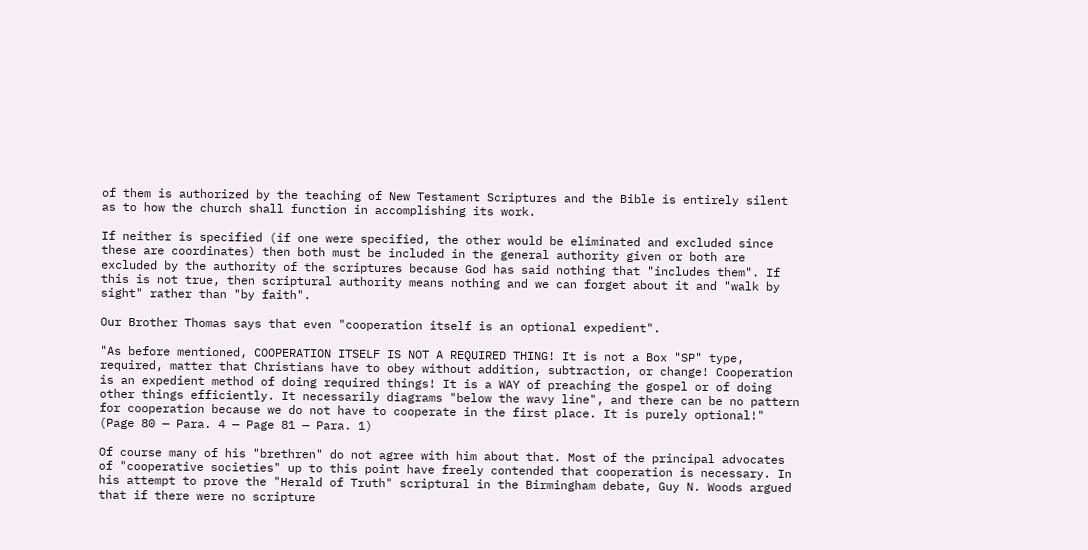of them is authorized by the teaching of New Testament Scriptures and the Bible is entirely silent as to how the church shall function in accomplishing its work.

If neither is specified (if one were specified, the other would be eliminated and excluded since these are coordinates) then both must be included in the general authority given or both are excluded by the authority of the scriptures because God has said nothing that "includes them". If this is not true, then scriptural authority means nothing and we can forget about it and "walk by sight" rather than "by faith".

Our Brother Thomas says that even "cooperation itself is an optional expedient".

"As before mentioned, COOPERATION ITSELF IS NOT A REQUIRED THING! It is not a Box "SP" type, required, matter that Christians have to obey without addition, subtraction, or change! Cooperation is an expedient method of doing required things! It is a WAY of preaching the gospel or of doing other things efficiently. It necessarily diagrams "below the wavy line", and there can be no pattern for cooperation because we do not have to cooperate in the first place. It is purely optional!" (Page 80 — Para. 4 — Page 81 — Para. 1)

Of course many of his "brethren" do not agree with him about that. Most of the principal advocates of "cooperative societies" up to this point have freely contended that cooperation is necessary. In his attempt to prove the "Herald of Truth" scriptural in the Birmingham debate, Guy N. Woods argued that if there were no scripture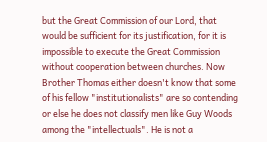but the Great Commission of our Lord, that would be sufficient for its justification, for it is impossible to execute the Great Commission without cooperation between churches. Now Brother Thomas either doesn't know that some of his fellow "institutionalists" are so contending or else he does not classify men like Guy Woods among the "intellectuals". He is not a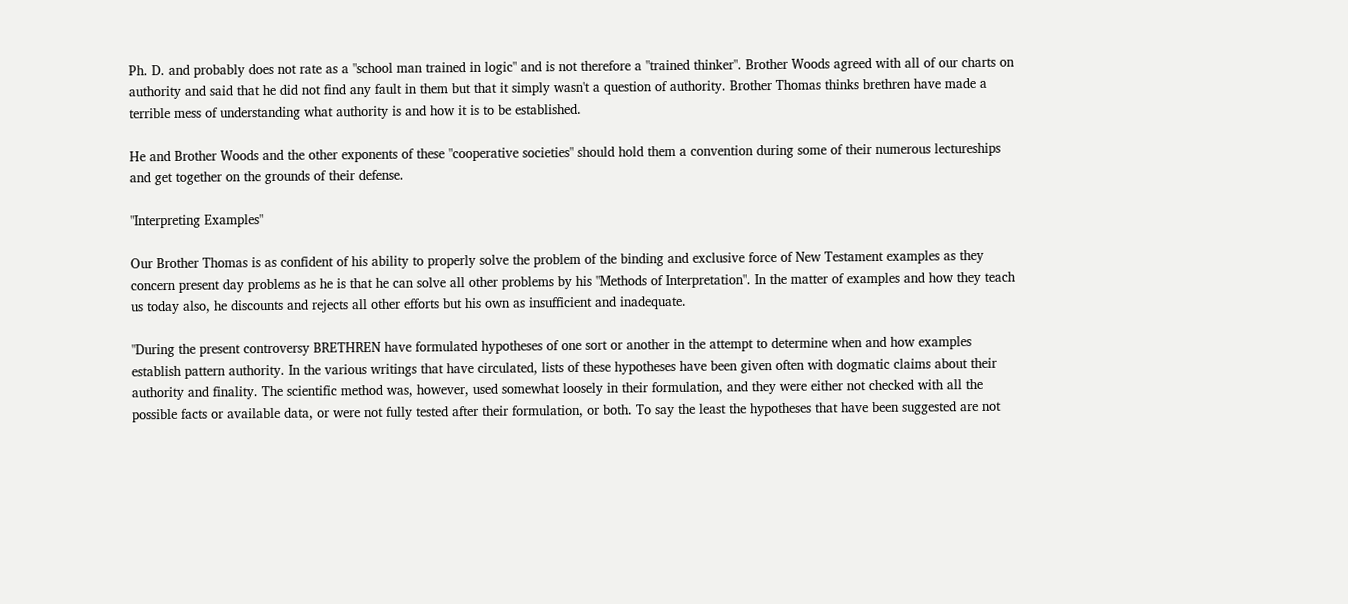Ph. D. and probably does not rate as a "school man trained in logic" and is not therefore a "trained thinker". Brother Woods agreed with all of our charts on authority and said that he did not find any fault in them but that it simply wasn't a question of authority. Brother Thomas thinks brethren have made a terrible mess of understanding what authority is and how it is to be established.

He and Brother Woods and the other exponents of these "cooperative societies" should hold them a convention during some of their numerous lectureships and get together on the grounds of their defense.

"Interpreting Examples"

Our Brother Thomas is as confident of his ability to properly solve the problem of the binding and exclusive force of New Testament examples as they concern present day problems as he is that he can solve all other problems by his "Methods of Interpretation". In the matter of examples and how they teach us today also, he discounts and rejects all other efforts but his own as insufficient and inadequate.

"During the present controversy BRETHREN have formulated hypotheses of one sort or another in the attempt to determine when and how examples establish pattern authority. In the various writings that have circulated, lists of these hypotheses have been given often with dogmatic claims about their authority and finality. The scientific method was, however, used somewhat loosely in their formulation, and they were either not checked with all the possible facts or available data, or were not fully tested after their formulation, or both. To say the least the hypotheses that have been suggested are not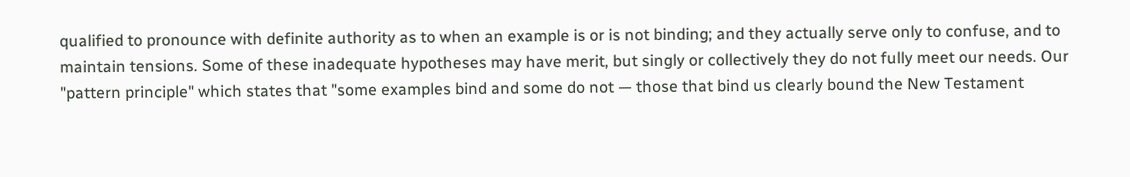qualified to pronounce with definite authority as to when an example is or is not binding; and they actually serve only to confuse, and to maintain tensions. Some of these inadequate hypotheses may have merit, but singly or collectively they do not fully meet our needs. Our "pattern principle" which states that "some examples bind and some do not — those that bind us clearly bound the New Testament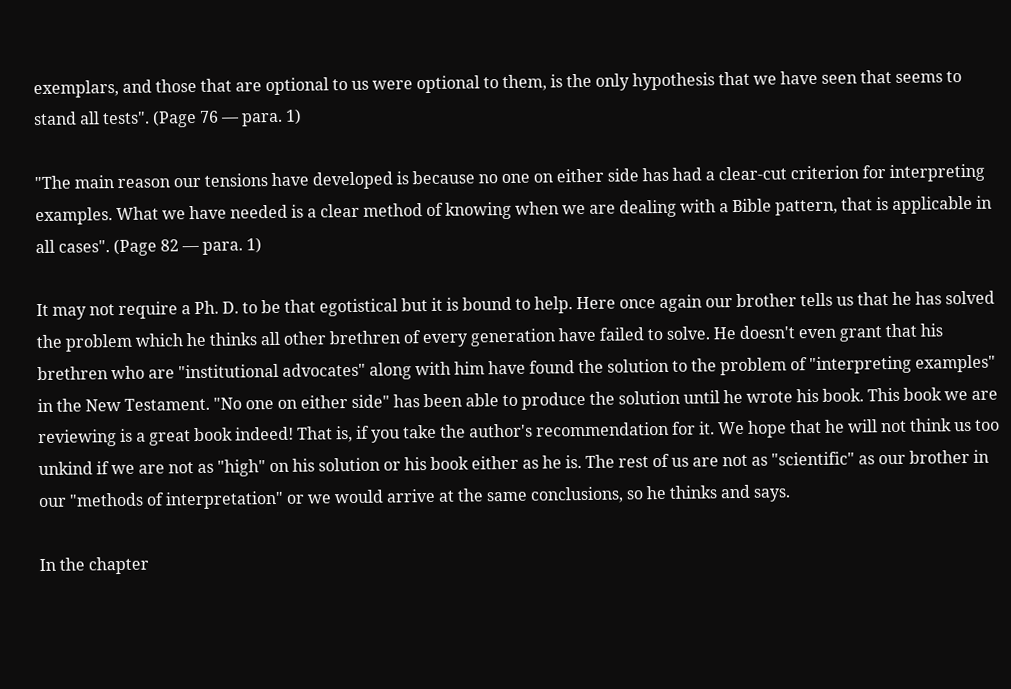exemplars, and those that are optional to us were optional to them, is the only hypothesis that we have seen that seems to stand all tests". (Page 76 — para. 1)

"The main reason our tensions have developed is because no one on either side has had a clear-cut criterion for interpreting examples. What we have needed is a clear method of knowing when we are dealing with a Bible pattern, that is applicable in all cases". (Page 82 — para. 1)

It may not require a Ph. D. to be that egotistical but it is bound to help. Here once again our brother tells us that he has solved the problem which he thinks all other brethren of every generation have failed to solve. He doesn't even grant that his brethren who are "institutional advocates" along with him have found the solution to the problem of "interpreting examples" in the New Testament. "No one on either side" has been able to produce the solution until he wrote his book. This book we are reviewing is a great book indeed! That is, if you take the author's recommendation for it. We hope that he will not think us too unkind if we are not as "high" on his solution or his book either as he is. The rest of us are not as "scientific" as our brother in our "methods of interpretation" or we would arrive at the same conclusions, so he thinks and says.

In the chapter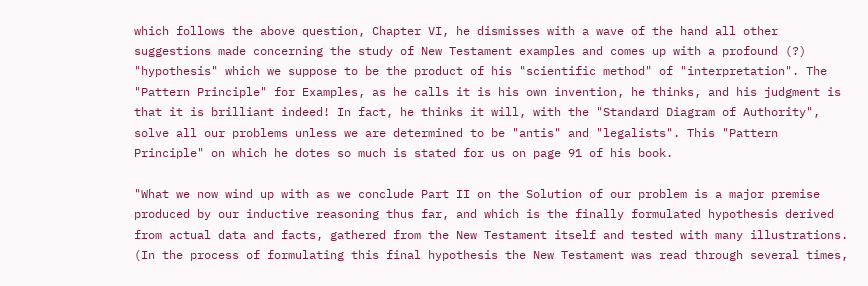which follows the above question, Chapter VI, he dismisses with a wave of the hand all other suggestions made concerning the study of New Testament examples and comes up with a profound (?) "hypothesis" which we suppose to be the product of his "scientific method" of "interpretation". The "Pattern Principle" for Examples, as he calls it is his own invention, he thinks, and his judgment is that it is brilliant indeed! In fact, he thinks it will, with the "Standard Diagram of Authority", solve all our problems unless we are determined to be "antis" and "legalists". This "Pattern Principle" on which he dotes so much is stated for us on page 91 of his book.

"What we now wind up with as we conclude Part II on the Solution of our problem is a major premise produced by our inductive reasoning thus far, and which is the finally formulated hypothesis derived from actual data and facts, gathered from the New Testament itself and tested with many illustrations. (In the process of formulating this final hypothesis the New Testament was read through several times,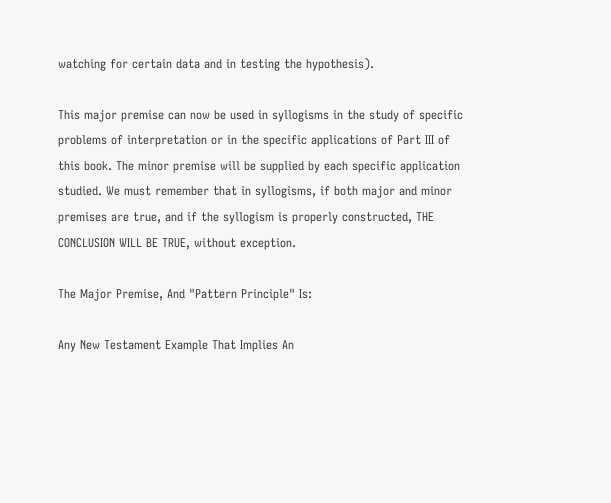watching for certain data and in testing the hypothesis).

This major premise can now be used in syllogisms in the study of specific problems of interpretation or in the specific applications of Part III of this book. The minor premise will be supplied by each specific application studied. We must remember that in syllogisms, if both major and minor premises are true, and if the syllogism is properly constructed, THE CONCLUSION WILL BE TRUE, without exception.

The Major Premise, And "Pattern Principle" Is:

Any New Testament Example That Implies An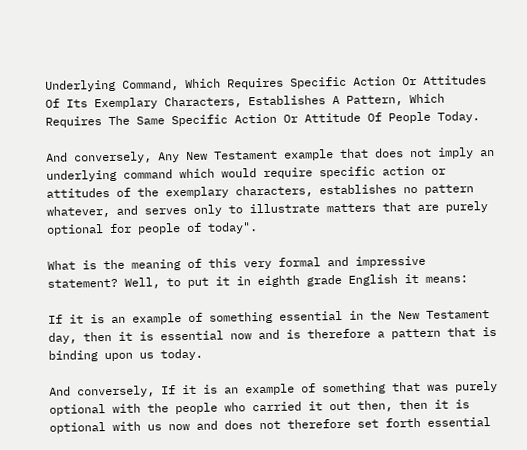Underlying Command, Which Requires Specific Action Or Attitudes Of Its Exemplary Characters, Establishes A Pattern, Which Requires The Same Specific Action Or Attitude Of People Today.

And conversely, Any New Testament example that does not imply an underlying command which would require specific action or attitudes of the exemplary characters, establishes no pattern whatever, and serves only to illustrate matters that are purely optional for people of today".

What is the meaning of this very formal and impressive statement? Well, to put it in eighth grade English it means:

If it is an example of something essential in the New Testament day, then it is essential now and is therefore a pattern that is binding upon us today.

And conversely, If it is an example of something that was purely optional with the people who carried it out then, then it is optional with us now and does not therefore set forth essential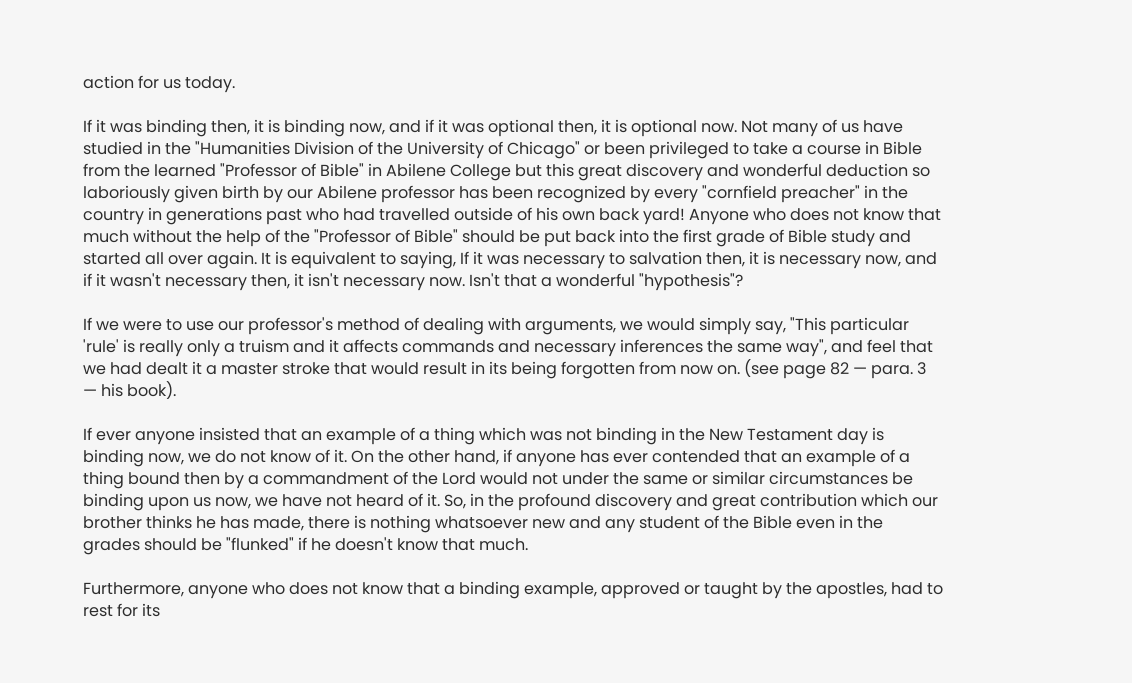action for us today.

If it was binding then, it is binding now, and if it was optional then, it is optional now. Not many of us have studied in the "Humanities Division of the University of Chicago" or been privileged to take a course in Bible from the learned "Professor of Bible" in Abilene College but this great discovery and wonderful deduction so laboriously given birth by our Abilene professor has been recognized by every "cornfield preacher" in the country in generations past who had travelled outside of his own back yard! Anyone who does not know that much without the help of the "Professor of Bible" should be put back into the first grade of Bible study and started all over again. It is equivalent to saying, If it was necessary to salvation then, it is necessary now, and if it wasn't necessary then, it isn't necessary now. Isn't that a wonderful "hypothesis"?

If we were to use our professor's method of dealing with arguments, we would simply say, "This particular 'rule' is really only a truism and it affects commands and necessary inferences the same way", and feel that we had dealt it a master stroke that would result in its being forgotten from now on. (see page 82 — para. 3 — his book).

If ever anyone insisted that an example of a thing which was not binding in the New Testament day is binding now, we do not know of it. On the other hand, if anyone has ever contended that an example of a thing bound then by a commandment of the Lord would not under the same or similar circumstances be binding upon us now, we have not heard of it. So, in the profound discovery and great contribution which our brother thinks he has made, there is nothing whatsoever new and any student of the Bible even in the grades should be "flunked" if he doesn't know that much.

Furthermore, anyone who does not know that a binding example, approved or taught by the apostles, had to rest for its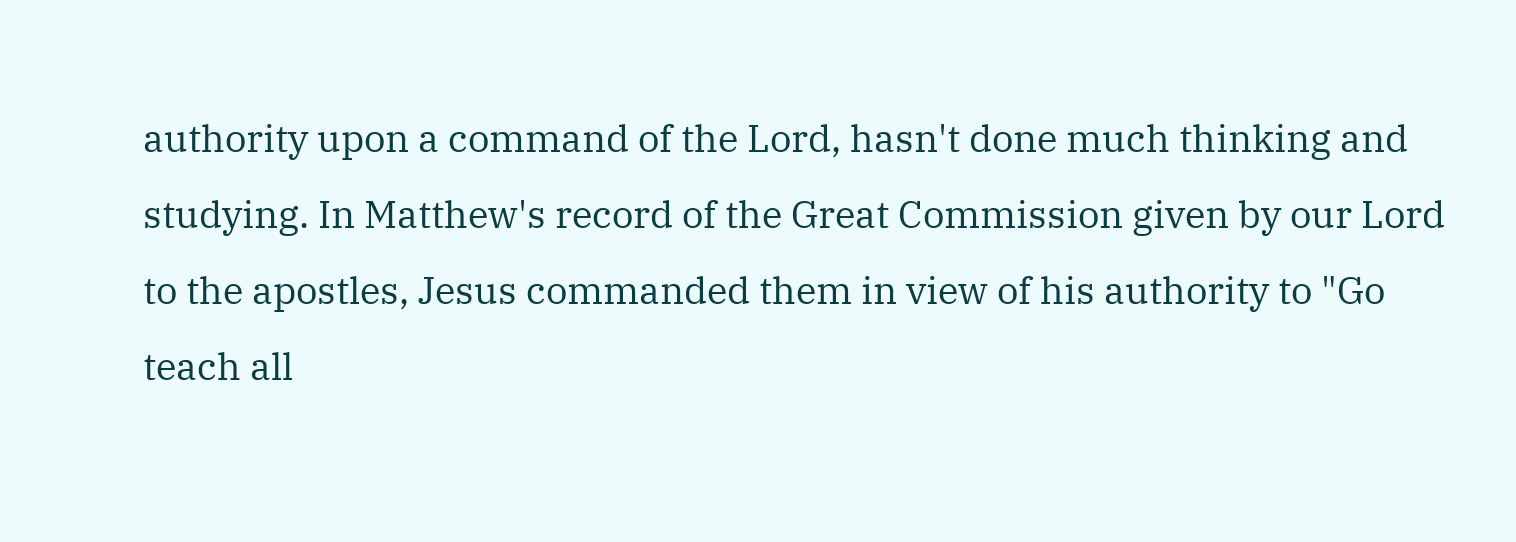authority upon a command of the Lord, hasn't done much thinking and studying. In Matthew's record of the Great Commission given by our Lord to the apostles, Jesus commanded them in view of his authority to "Go teach all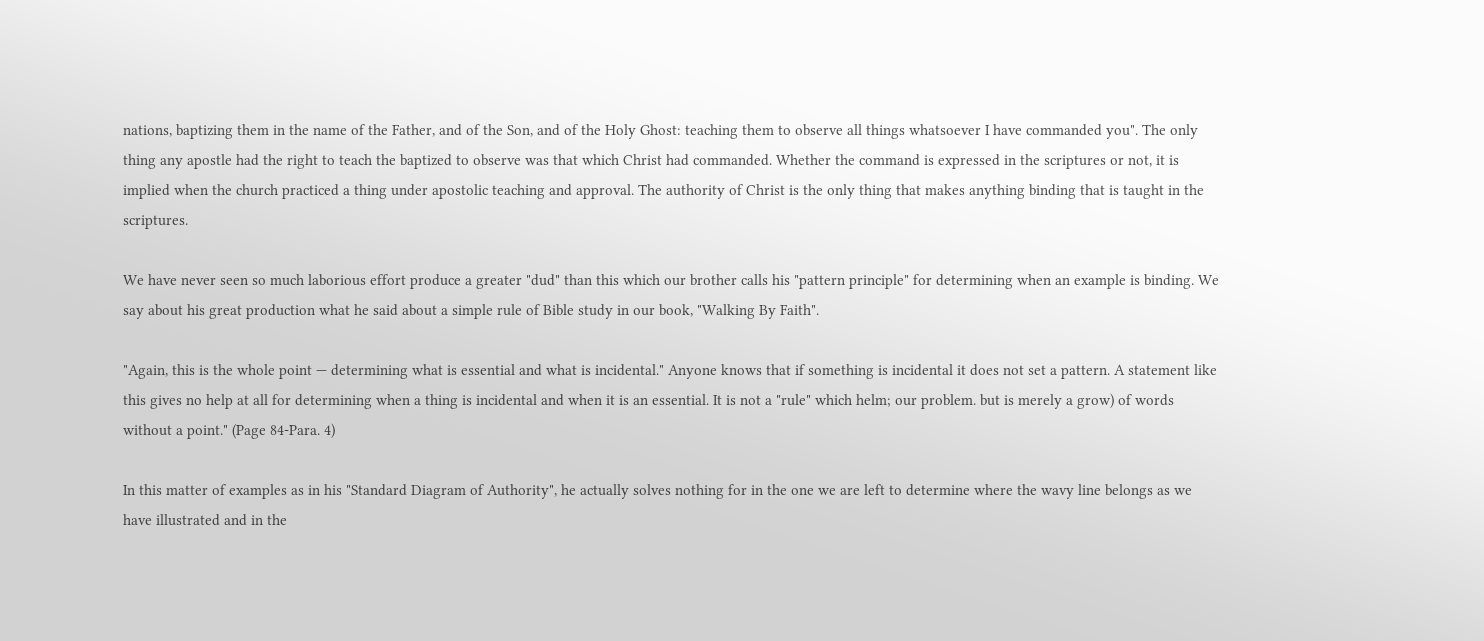nations, baptizing them in the name of the Father, and of the Son, and of the Holy Ghost: teaching them to observe all things whatsoever I have commanded you". The only thing any apostle had the right to teach the baptized to observe was that which Christ had commanded. Whether the command is expressed in the scriptures or not, it is implied when the church practiced a thing under apostolic teaching and approval. The authority of Christ is the only thing that makes anything binding that is taught in the scriptures.

We have never seen so much laborious effort produce a greater "dud" than this which our brother calls his "pattern principle" for determining when an example is binding. We say about his great production what he said about a simple rule of Bible study in our book, "Walking By Faith".

"Again, this is the whole point — determining what is essential and what is incidental." Anyone knows that if something is incidental it does not set a pattern. A statement like this gives no help at all for determining when a thing is incidental and when it is an essential. It is not a "rule" which helm; our problem. but is merely a grow) of words without a point." (Page 84-Para. 4)

In this matter of examples as in his "Standard Diagram of Authority", he actually solves nothing for in the one we are left to determine where the wavy line belongs as we have illustrated and in the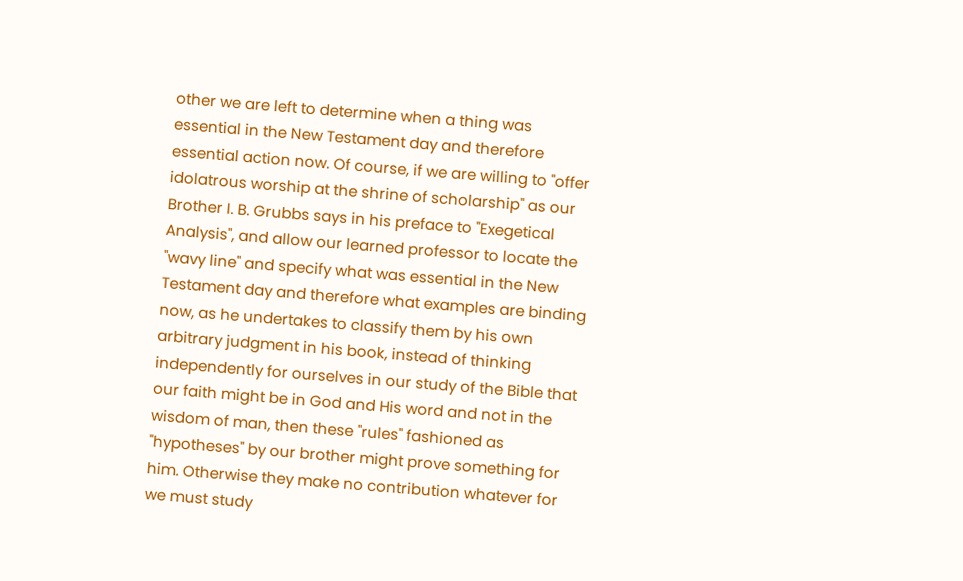other we are left to determine when a thing was essential in the New Testament day and therefore essential action now. Of course, if we are willing to "offer idolatrous worship at the shrine of scholarship" as our Brother I. B. Grubbs says in his preface to "Exegetical Analysis", and allow our learned professor to locate the "wavy line" and specify what was essential in the New Testament day and therefore what examples are binding now, as he undertakes to classify them by his own arbitrary judgment in his book, instead of thinking independently for ourselves in our study of the Bible that our faith might be in God and His word and not in the wisdom of man, then these "rules" fashioned as "hypotheses" by our brother might prove something for him. Otherwise they make no contribution whatever for we must study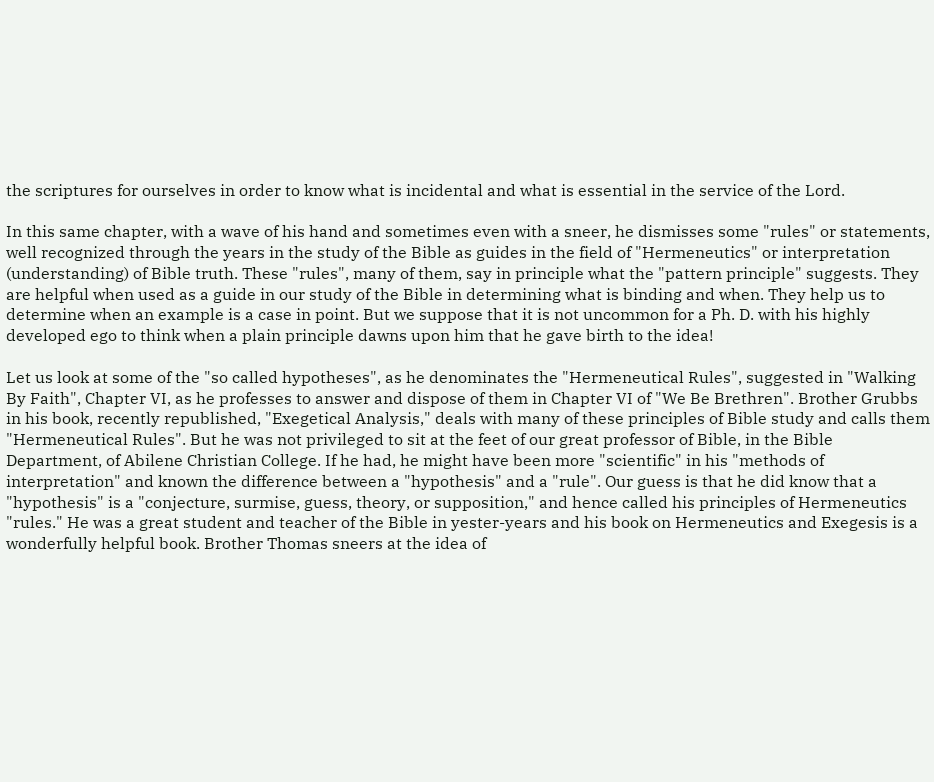the scriptures for ourselves in order to know what is incidental and what is essential in the service of the Lord.

In this same chapter, with a wave of his hand and sometimes even with a sneer, he dismisses some "rules" or statements, well recognized through the years in the study of the Bible as guides in the field of "Hermeneutics" or interpretation (understanding) of Bible truth. These "rules", many of them, say in principle what the "pattern principle" suggests. They are helpful when used as a guide in our study of the Bible in determining what is binding and when. They help us to determine when an example is a case in point. But we suppose that it is not uncommon for a Ph. D. with his highly developed ego to think when a plain principle dawns upon him that he gave birth to the idea!

Let us look at some of the "so called hypotheses", as he denominates the "Hermeneutical Rules", suggested in "Walking By Faith", Chapter VI, as he professes to answer and dispose of them in Chapter VI of "We Be Brethren". Brother Grubbs in his book, recently republished, "Exegetical Analysis," deals with many of these principles of Bible study and calls them "Hermeneutical Rules". But he was not privileged to sit at the feet of our great professor of Bible, in the Bible Department, of Abilene Christian College. If he had, he might have been more "scientific" in his "methods of interpretation" and known the difference between a "hypothesis" and a "rule". Our guess is that he did know that a "hypothesis" is a "conjecture, surmise, guess, theory, or supposition," and hence called his principles of Hermeneutics "rules." He was a great student and teacher of the Bible in yester-years and his book on Hermeneutics and Exegesis is a wonderfully helpful book. Brother Thomas sneers at the idea of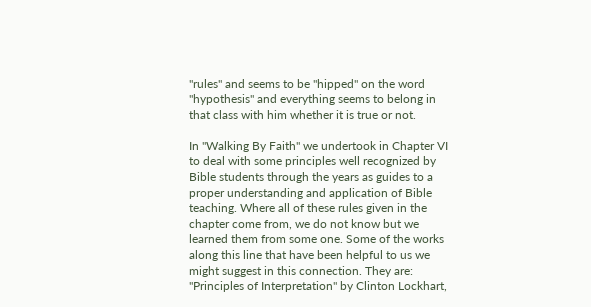"rules" and seems to be "hipped" on the word "hypothesis" and everything seems to belong in that class with him whether it is true or not.

In "Walking By Faith" we undertook in Chapter VI to deal with some principles well recognized by Bible students through the years as guides to a proper understanding and application of Bible teaching. Where all of these rules given in the chapter come from, we do not know but we learned them from some one. Some of the works along this line that have been helpful to us we might suggest in this connection. They are: "Principles of Interpretation" by Clinton Lockhart,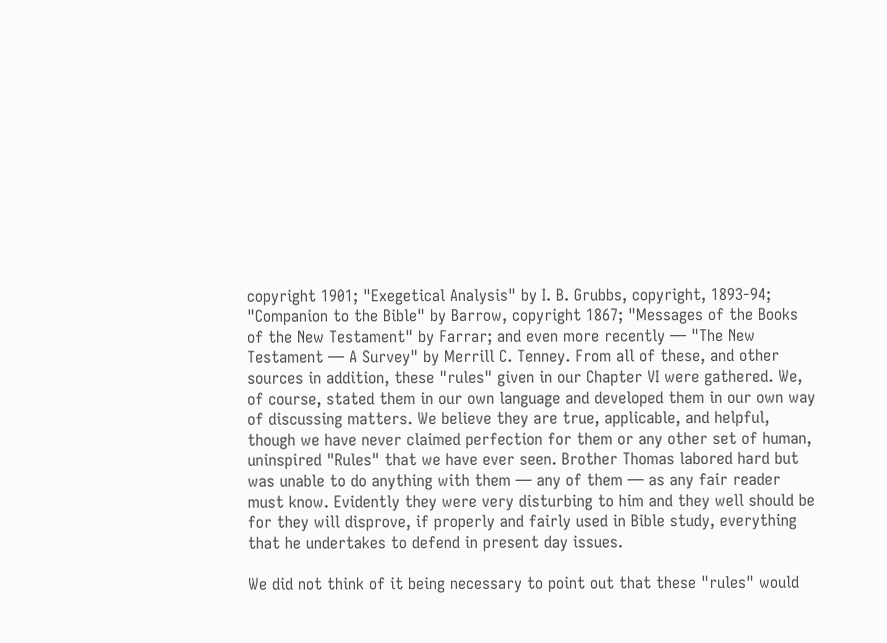copyright 1901; "Exegetical Analysis" by I. B. Grubbs, copyright, 1893-94; "Companion to the Bible" by Barrow, copyright 1867; "Messages of the Books of the New Testament" by Farrar; and even more recently — "The New Testament — A Survey" by Merrill C. Tenney. From all of these, and other sources in addition, these "rules" given in our Chapter VI were gathered. We, of course, stated them in our own language and developed them in our own way of discussing matters. We believe they are true, applicable, and helpful, though we have never claimed perfection for them or any other set of human, uninspired "Rules" that we have ever seen. Brother Thomas labored hard but was unable to do anything with them — any of them — as any fair reader must know. Evidently they were very disturbing to him and they well should be for they will disprove, if properly and fairly used in Bible study, everything that he undertakes to defend in present day issues.

We did not think of it being necessary to point out that these "rules" would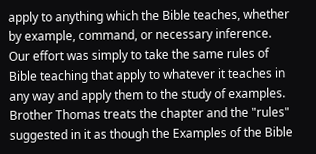apply to anything which the Bible teaches, whether by example, command, or necessary inference. Our effort was simply to take the same rules of Bible teaching that apply to whatever it teaches in any way and apply them to the study of examples. Brother Thomas treats the chapter and the "rules" suggested in it as though the Examples of the Bible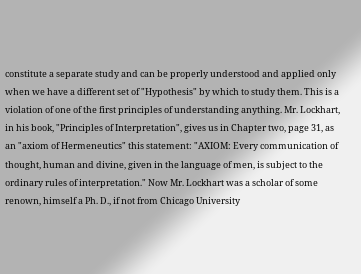constitute a separate study and can be properly understood and applied only when we have a different set of "Hypothesis" by which to study them. This is a violation of one of the first principles of understanding anything. Mr. Lockhart, in his book, "Principles of Interpretation", gives us in Chapter two, page 31, as an "axiom of Hermeneutics" this statement: "AXIOM: Every communication of thought, human and divine, given in the language of men, is subject to the ordinary rules of interpretation." Now Mr. Lockhart was a scholar of some renown, himself a Ph. D., if not from Chicago University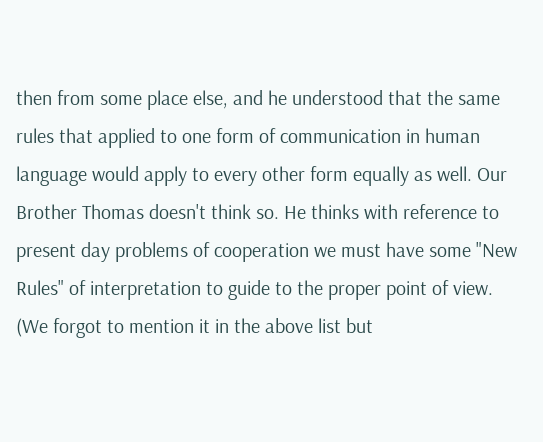then from some place else, and he understood that the same rules that applied to one form of communication in human language would apply to every other form equally as well. Our Brother Thomas doesn't think so. He thinks with reference to present day problems of cooperation we must have some "New Rules" of interpretation to guide to the proper point of view. (We forgot to mention it in the above list but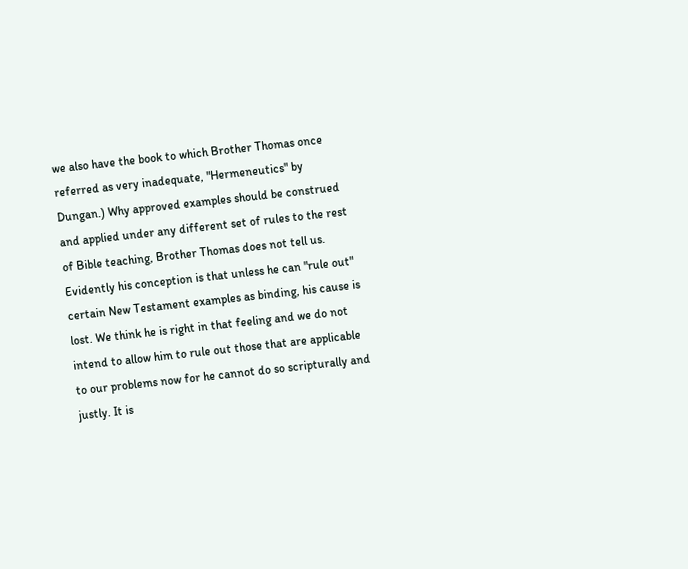we also have the book to which Brother Thomas once referred as very inadequate, "Hermeneutics" by Dungan.) Why approved examples should be construed and applied under any different set of rules to the rest of Bible teaching, Brother Thomas does not tell us. Evidently his conception is that unless he can "rule out" certain New Testament examples as binding, his cause is lost. We think he is right in that feeling and we do not intend to allow him to rule out those that are applicable to our problems now for he cannot do so scripturally and justly. It is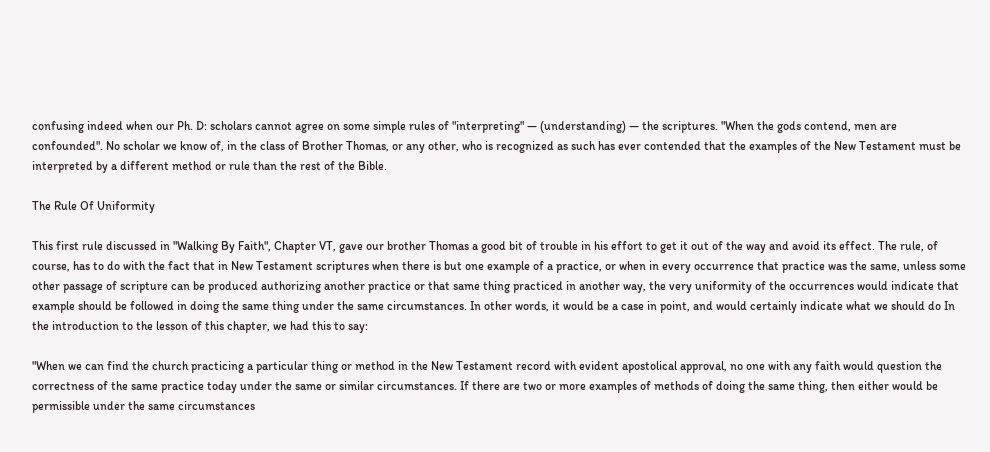confusing indeed when our Ph. D: scholars cannot agree on some simple rules of "interpreting" — (understanding) — the scriptures. "When the gods contend, men are confounded". No scholar we know of, in the class of Brother Thomas, or any other, who is recognized as such has ever contended that the examples of the New Testament must be interpreted by a different method or rule than the rest of the Bible.

The Rule Of Uniformity

This first rule discussed in "Walking By Faith", Chapter VT, gave our brother Thomas a good bit of trouble in his effort to get it out of the way and avoid its effect. The rule, of course, has to do with the fact that in New Testament scriptures when there is but one example of a practice, or when in every occurrence that practice was the same, unless some other passage of scripture can be produced authorizing another practice or that same thing practiced in another way, the very uniformity of the occurrences would indicate that example should be followed in doing the same thing under the same circumstances. In other words, it would be a case in point, and would certainly indicate what we should do In the introduction to the lesson of this chapter, we had this to say:

"When we can find the church practicing a particular thing or method in the New Testament record with evident apostolical approval, no one with any faith would question the correctness of the same practice today under the same or similar circumstances. If there are two or more examples of methods of doing the same thing, then either would be permissible under the same circumstances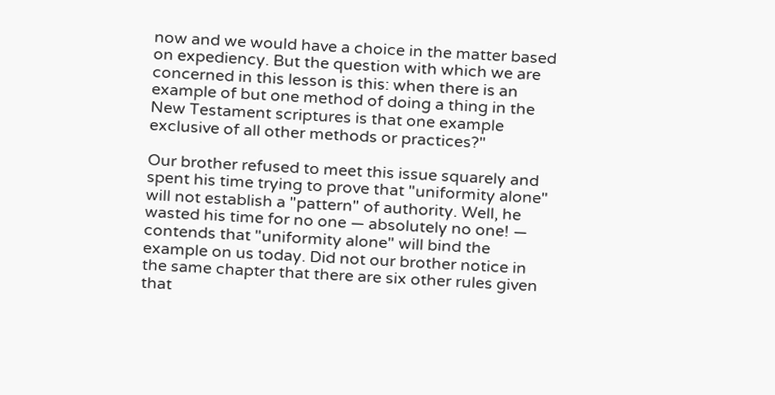now and we would have a choice in the matter based on expediency. But the question with which we are concerned in this lesson is this: when there is an example of but one method of doing a thing in the New Testament scriptures is that one example exclusive of all other methods or practices?"

Our brother refused to meet this issue squarely and spent his time trying to prove that "uniformity alone" will not establish a "pattern" of authority. Well, he wasted his time for no one — absolutely no one! — contends that "uniformity alone" will bind the example on us today. Did not our brother notice in the same chapter that there are six other rules given that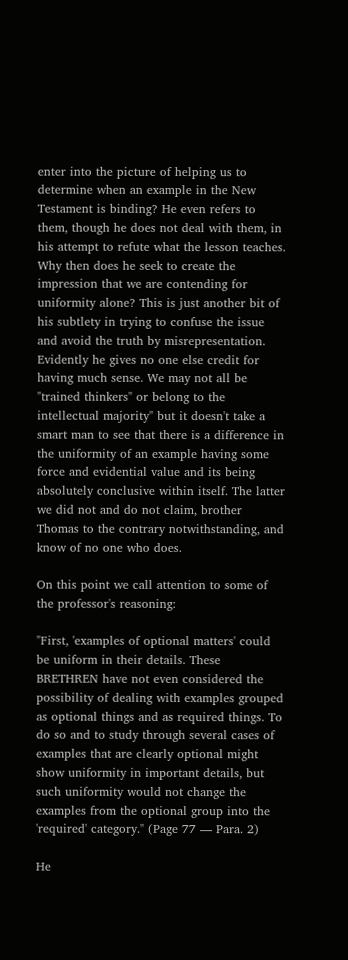enter into the picture of helping us to determine when an example in the New Testament is binding? He even refers to them, though he does not deal with them, in his attempt to refute what the lesson teaches. Why then does he seek to create the impression that we are contending for uniformity alone? This is just another bit of his subtlety in trying to confuse the issue and avoid the truth by misrepresentation. Evidently he gives no one else credit for having much sense. We may not all be "trained thinkers" or belong to the intellectual majority" but it doesn't take a smart man to see that there is a difference in the uniformity of an example having some force and evidential value and its being absolutely conclusive within itself. The latter we did not and do not claim, brother Thomas to the contrary notwithstanding, and know of no one who does.

On this point we call attention to some of the professor's reasoning:

"First, 'examples of optional matters' could be uniform in their details. These BRETHREN have not even considered the possibility of dealing with examples grouped as optional things and as required things. To do so and to study through several cases of examples that are clearly optional might show uniformity in important details, but such uniformity would not change the examples from the optional group into the 'required' category." (Page 77 — Para. 2)

He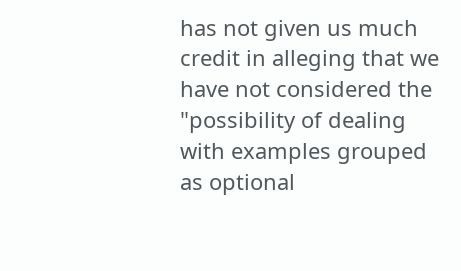has not given us much credit in alleging that we have not considered the "possibility of dealing with examples grouped as optional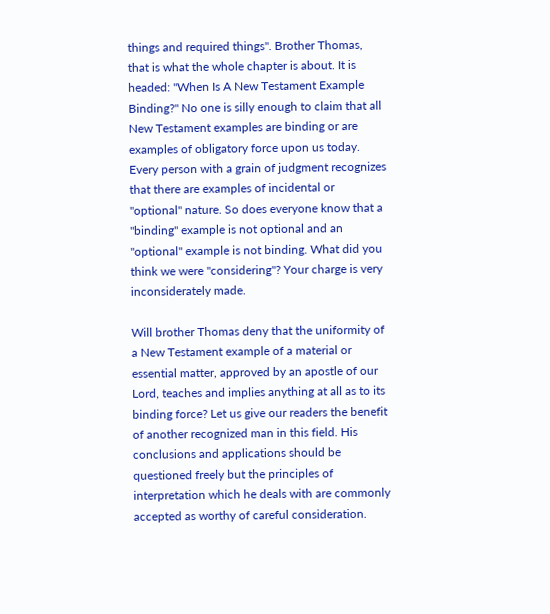things and required things". Brother Thomas, that is what the whole chapter is about. It is headed: "When Is A New Testament Example Binding?" No one is silly enough to claim that all New Testament examples are binding or are examples of obligatory force upon us today. Every person with a grain of judgment recognizes that there are examples of incidental or "optional" nature. So does everyone know that a "binding" example is not optional and an "optional" example is not binding. What did you think we were "considering"? Your charge is very inconsiderately made.

Will brother Thomas deny that the uniformity of a New Testament example of a material or essential matter, approved by an apostle of our Lord, teaches and implies anything at all as to its binding force? Let us give our readers the benefit of another recognized man in this field. His conclusions and applications should be questioned freely but the principles of interpretation which he deals with are commonly accepted as worthy of careful consideration.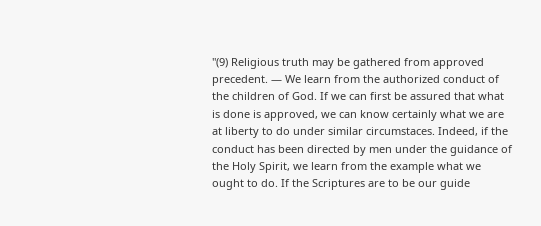"(9) Religious truth may be gathered from approved precedent. — We learn from the authorized conduct of the children of God. If we can first be assured that what is done is approved, we can know certainly what we are at liberty to do under similar circumstaces. Indeed, if the conduct has been directed by men under the guidance of the Holy Spirit, we learn from the example what we ought to do. If the Scriptures are to be our guide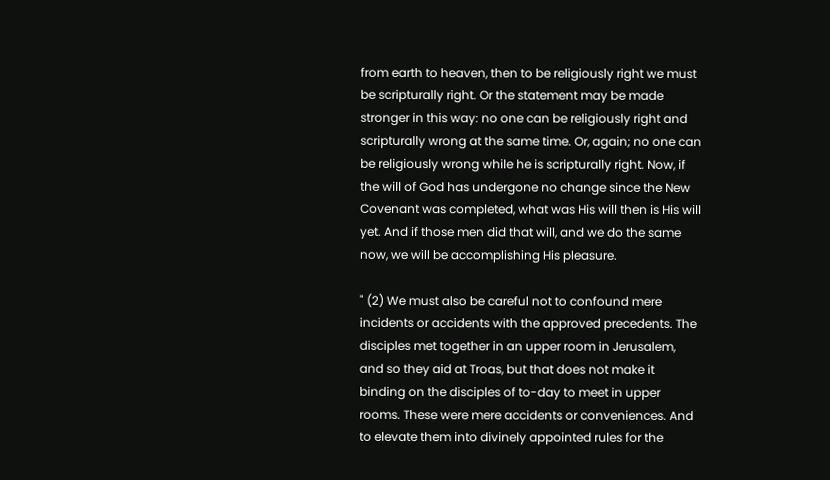from earth to heaven, then to be religiously right we must be scripturally right. Or the statement may be made stronger in this way: no one can be religiously right and scripturally wrong at the same time. Or, again; no one can be religiously wrong while he is scripturally right. Now, if the will of God has undergone no change since the New Covenant was completed, what was His will then is His will yet. And if those men did that will, and we do the same now, we will be accomplishing His pleasure.

" (2) We must also be careful not to confound mere incidents or accidents with the approved precedents. The disciples met together in an upper room in Jerusalem, and so they aid at Troas, but that does not make it binding on the disciples of to-day to meet in upper rooms. These were mere accidents or conveniences. And to elevate them into divinely appointed rules for the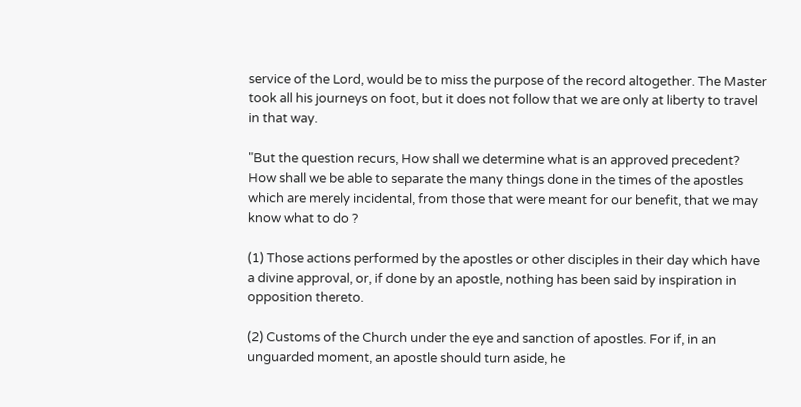service of the Lord, would be to miss the purpose of the record altogether. The Master took all his journeys on foot, but it does not follow that we are only at liberty to travel in that way.

"But the question recurs, How shall we determine what is an approved precedent? How shall we be able to separate the many things done in the times of the apostles which are merely incidental, from those that were meant for our benefit, that we may know what to do ?

(1) Those actions performed by the apostles or other disciples in their day which have a divine approval, or, if done by an apostle, nothing has been said by inspiration in opposition thereto.

(2) Customs of the Church under the eye and sanction of apostles. For if, in an unguarded moment, an apostle should turn aside, he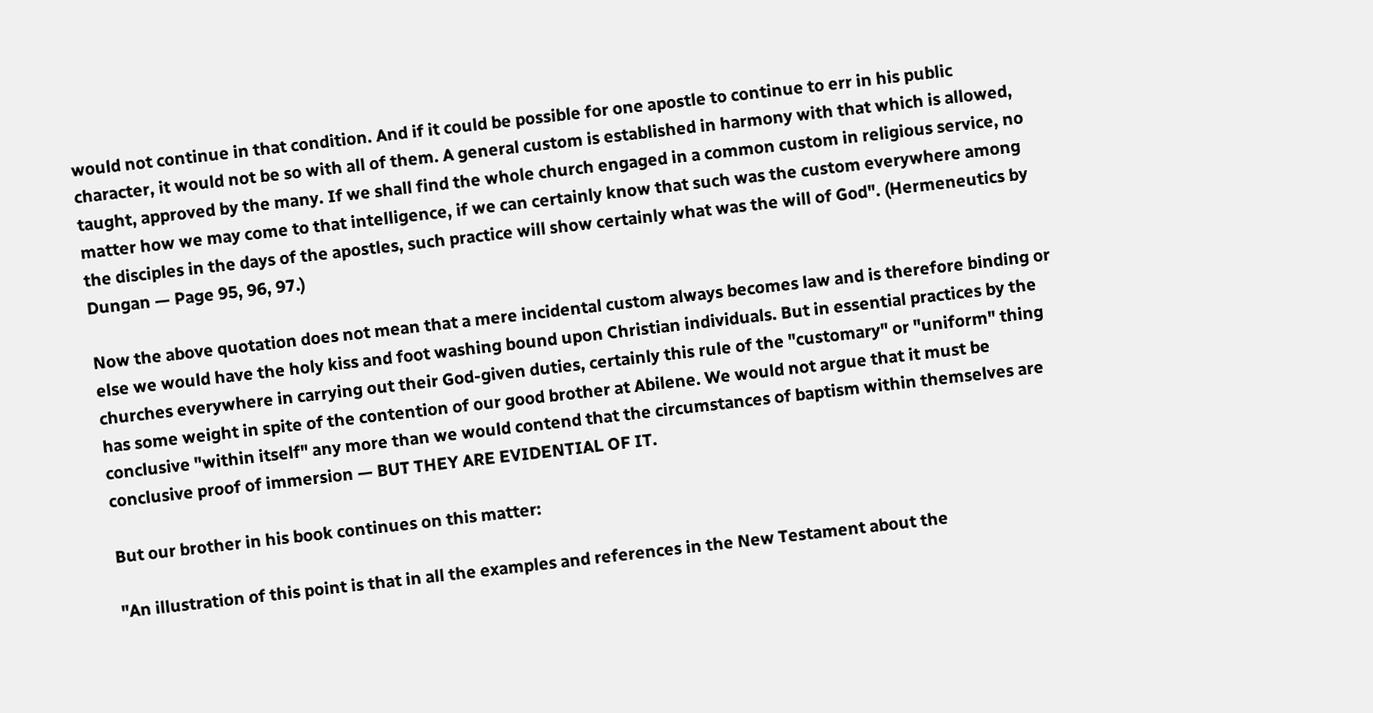would not continue in that condition. And if it could be possible for one apostle to continue to err in his public character, it would not be so with all of them. A general custom is established in harmony with that which is allowed, taught, approved by the many. If we shall find the whole church engaged in a common custom in religious service, no matter how we may come to that intelligence, if we can certainly know that such was the custom everywhere among the disciples in the days of the apostles, such practice will show certainly what was the will of God". (Hermeneutics by Dungan — Page 95, 96, 97.)

Now the above quotation does not mean that a mere incidental custom always becomes law and is therefore binding or else we would have the holy kiss and foot washing bound upon Christian individuals. But in essential practices by the churches everywhere in carrying out their God-given duties, certainly this rule of the "customary" or "uniform" thing has some weight in spite of the contention of our good brother at Abilene. We would not argue that it must be conclusive "within itself" any more than we would contend that the circumstances of baptism within themselves are conclusive proof of immersion — BUT THEY ARE EVIDENTIAL OF IT.

But our brother in his book continues on this matter:

"An illustration of this point is that in all the examples and references in the New Testament about the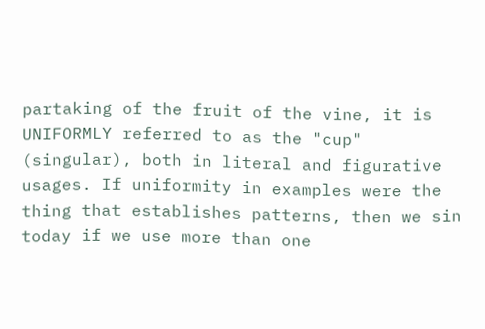partaking of the fruit of the vine, it is UNIFORMLY referred to as the "cup" (singular), both in literal and figurative usages. If uniformity in examples were the thing that establishes patterns, then we sin today if we use more than one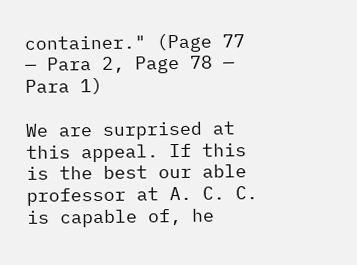container." (Page 77 — Para 2, Page 78 — Para 1)

We are surprised at this appeal. If this is the best our able professor at A. C. C. is capable of, he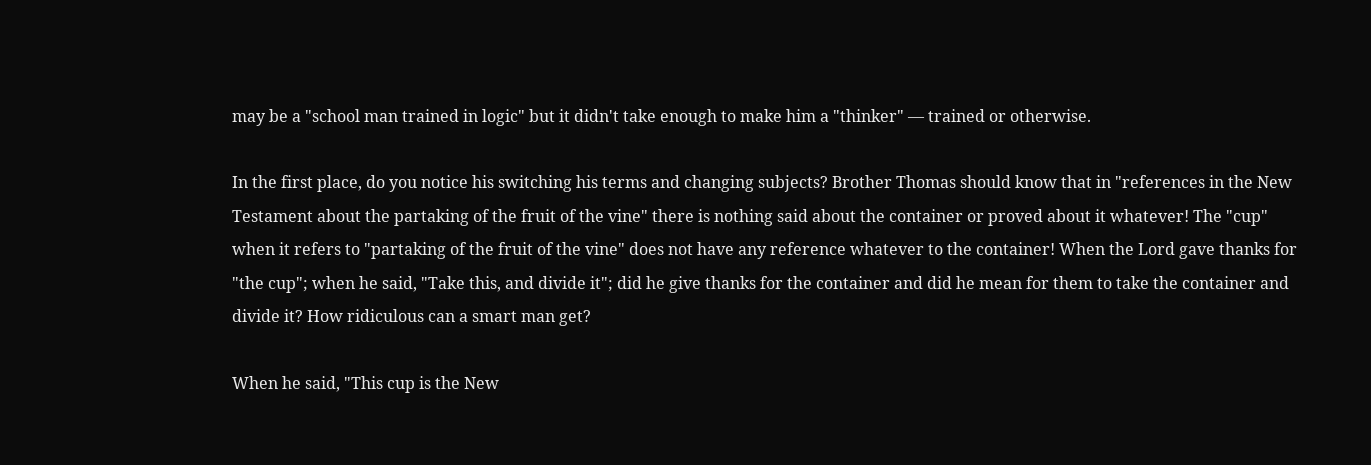may be a "school man trained in logic" but it didn't take enough to make him a "thinker" — trained or otherwise.

In the first place, do you notice his switching his terms and changing subjects? Brother Thomas should know that in "references in the New Testament about the partaking of the fruit of the vine" there is nothing said about the container or proved about it whatever! The "cup" when it refers to "partaking of the fruit of the vine" does not have any reference whatever to the container! When the Lord gave thanks for "the cup"; when he said, "Take this, and divide it"; did he give thanks for the container and did he mean for them to take the container and divide it? How ridiculous can a smart man get?

When he said, "This cup is the New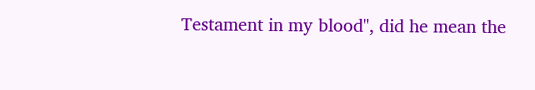Testament in my blood", did he mean the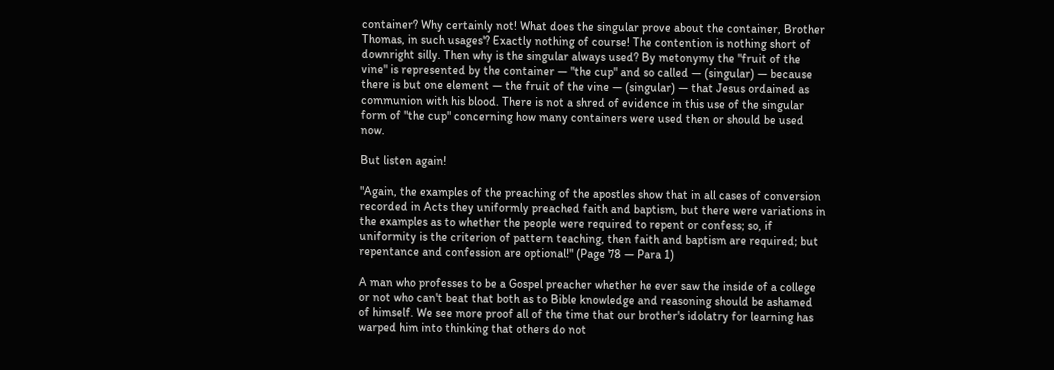container? Why certainly not! What does the singular prove about the container, Brother Thomas, in such usages'? Exactly nothing of course! The contention is nothing short of downright silly. Then why is the singular always used? By metonymy the "fruit of the vine" is represented by the container — "the cup" and so called — (singular) — because there is but one element — the fruit of the vine — (singular) — that Jesus ordained as communion with his blood. There is not a shred of evidence in this use of the singular form of "the cup" concerning how many containers were used then or should be used now.

But listen again!

"Again, the examples of the preaching of the apostles show that in all cases of conversion recorded in Acts they uniformly preached faith and baptism, but there were variations in the examples as to whether the people were required to repent or confess; so, if uniformity is the criterion of pattern teaching, then faith and baptism are required; but repentance and confession are optional!" (Page 78 — Para 1)

A man who professes to be a Gospel preacher whether he ever saw the inside of a college or not who can't beat that both as to Bible knowledge and reasoning should be ashamed of himself. We see more proof all of the time that our brother's idolatry for learning has warped him into thinking that others do not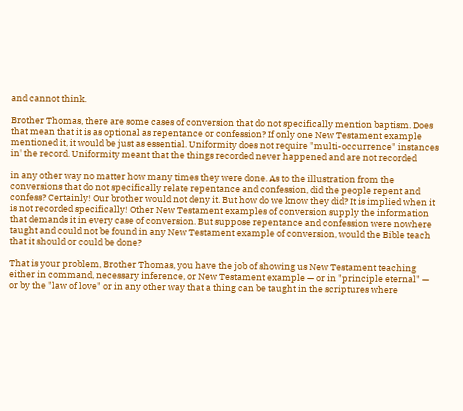and cannot think.

Brother Thomas, there are some cases of conversion that do not specifically mention baptism. Does that mean that it is as optional as repentance or confession? If only one New Testament example mentioned it, it would be just as essential. Uniformity does not require "multi-occurrence" instances in' the record. Uniformity meant that the things recorded never happened and are not recorded

in any other way no matter how many times they were done. As to the illustration from the conversions that do not specifically relate repentance and confession, did the people repent and confess? Certainly! Our brother would not deny it. But how do we know they did? It is implied when it is not recorded specifically! Other New Testament examples of conversion supply the information that demands it in every case of conversion. But suppose repentance and confession were nowhere taught and could not be found in any New Testament example of conversion, would the Bible teach that it should or could be done?

That is your problem, Brother Thomas, you have the job of showing us New Testament teaching either in command, necessary inference, or New Testament example — or in "principle eternal" — or by the "law of love" or in any other way that a thing can be taught in the scriptures where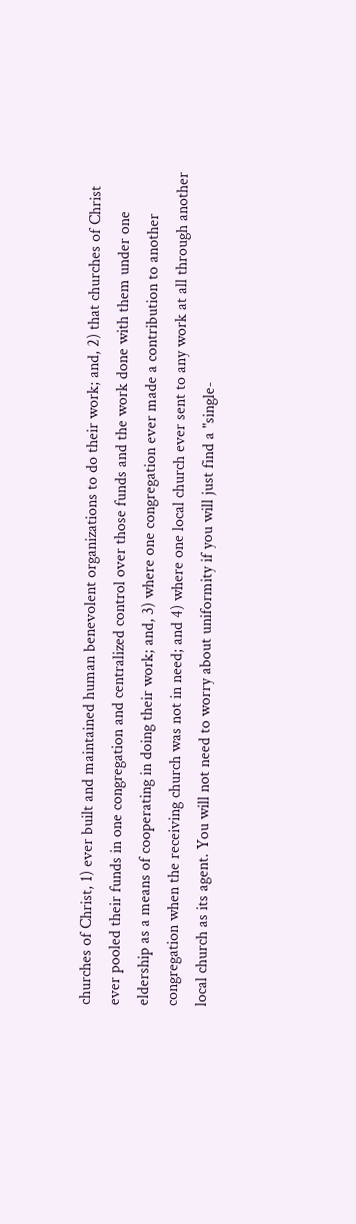churches of Christ, 1) ever built and maintained human benevolent organizations to do their work; and, 2) that churches of Christ ever pooled their funds in one congregation and centralized control over those funds and the work done with them under one eldership as a means of cooperating in doing their work; and, 3) where one congregation ever made a contribution to another congregation when the receiving church was not in need; and 4) where one local church ever sent to any work at all through another local church as its agent. You will not need to worry about uniformity if you will just find a "single-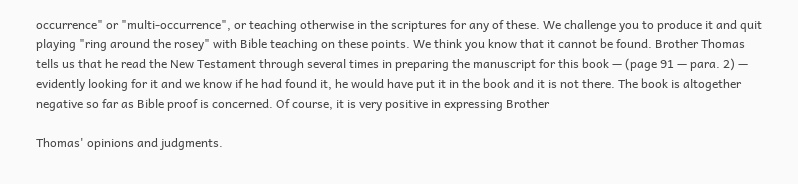occurrence" or "multi-occurrence", or teaching otherwise in the scriptures for any of these. We challenge you to produce it and quit playing "ring around the rosey" with Bible teaching on these points. We think you know that it cannot be found. Brother Thomas tells us that he read the New Testament through several times in preparing the manuscript for this book — (page 91 — para. 2) — evidently looking for it and we know if he had found it, he would have put it in the book and it is not there. The book is altogether negative so far as Bible proof is concerned. Of course, it is very positive in expressing Brother

Thomas' opinions and judgments.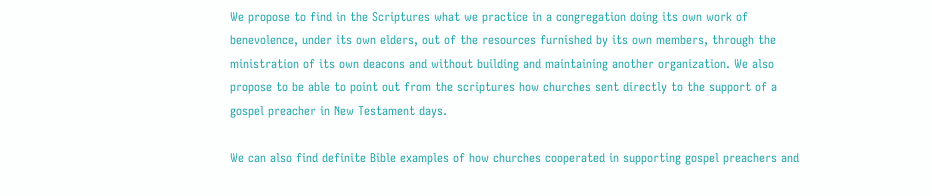We propose to find in the Scriptures what we practice in a congregation doing its own work of benevolence, under its own elders, out of the resources furnished by its own members, through the ministration of its own deacons and without building and maintaining another organization. We also propose to be able to point out from the scriptures how churches sent directly to the support of a gospel preacher in New Testament days.

We can also find definite Bible examples of how churches cooperated in supporting gospel preachers and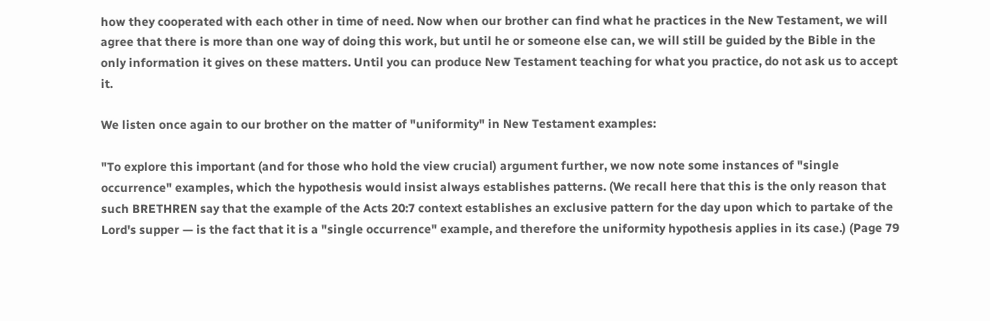how they cooperated with each other in time of need. Now when our brother can find what he practices in the New Testament, we will agree that there is more than one way of doing this work, but until he or someone else can, we will still be guided by the Bible in the only information it gives on these matters. Until you can produce New Testament teaching for what you practice, do not ask us to accept it.

We listen once again to our brother on the matter of "uniformity" in New Testament examples:

"To explore this important (and for those who hold the view crucial) argument further, we now note some instances of "single occurrence" examples, which the hypothesis would insist always establishes patterns. (We recall here that this is the only reason that such BRETHREN say that the example of the Acts 20:7 context establishes an exclusive pattern for the day upon which to partake of the Lord's supper — is the fact that it is a "single occurrence" example, and therefore the uniformity hypothesis applies in its case.) (Page 79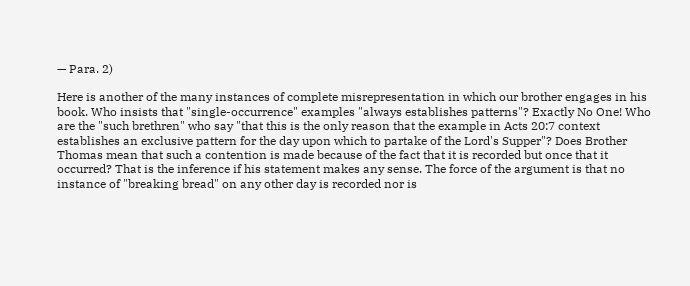— Para. 2)

Here is another of the many instances of complete misrepresentation in which our brother engages in his book. Who insists that "single-occurrence" examples "always establishes patterns"? Exactly No One! Who are the "such brethren" who say "that this is the only reason that the example in Acts 20:7 context establishes an exclusive pattern for the day upon which to partake of the Lord's Supper"? Does Brother Thomas mean that such a contention is made because of the fact that it is recorded but once that it occurred? That is the inference if his statement makes any sense. The force of the argument is that no instance of "breaking bread" on any other day is recorded nor is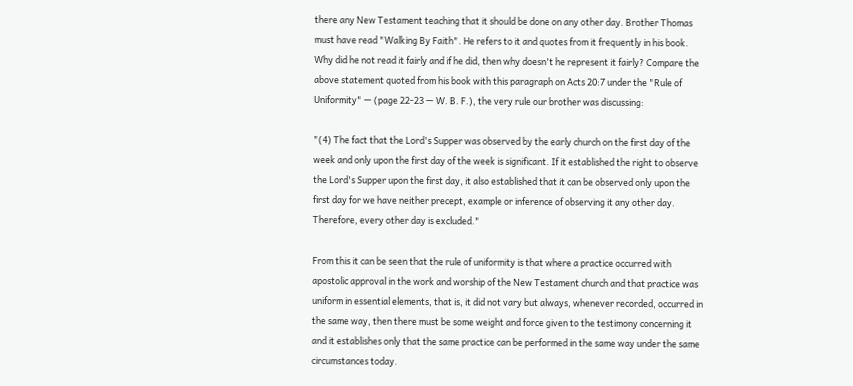there any New Testament teaching that it should be done on any other day. Brother Thomas must have read "Walking By Faith". He refers to it and quotes from it frequently in his book. Why did he not read it fairly and if he did, then why doesn't he represent it fairly? Compare the above statement quoted from his book with this paragraph on Acts 20:7 under the "Rule of Uniformity" — (page 22-23 — W. B. F.), the very rule our brother was discussing:

"(4) The fact that the Lord's Supper was observed by the early church on the first day of the week and only upon the first day of the week is significant. If it established the right to observe the Lord's Supper upon the first day, it also established that it can be observed only upon the first day for we have neither precept, example or inference of observing it any other day. Therefore, every other day is excluded."

From this it can be seen that the rule of uniformity is that where a practice occurred with apostolic approval in the work and worship of the New Testament church and that practice was uniform in essential elements, that is, it did not vary but always, whenever recorded, occurred in the same way, then there must be some weight and force given to the testimony concerning it and it establishes only that the same practice can be performed in the same way under the same circumstances today.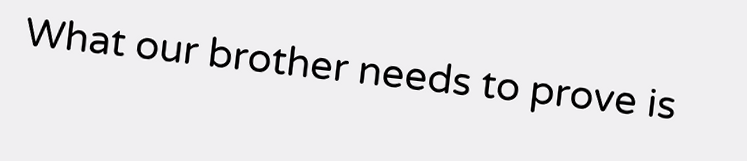What our brother needs to prove is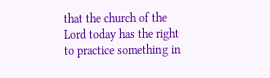that the church of the Lord today has the right to practice something in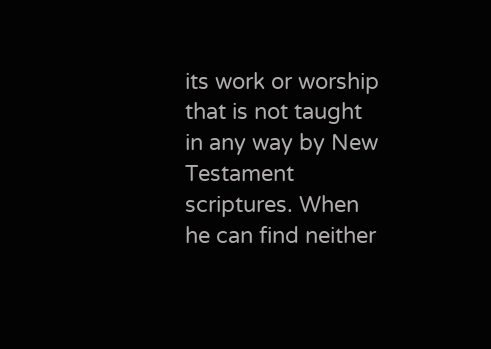its work or worship that is not taught in any way by New Testament scriptures. When he can find neither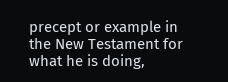precept or example in the New Testament for what he is doing,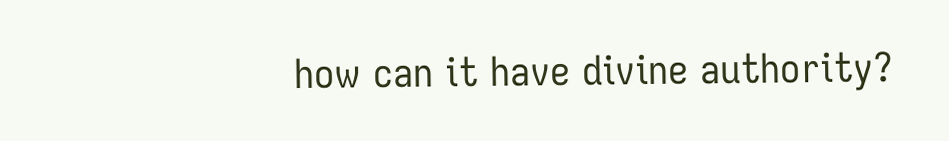how can it have divine authority?